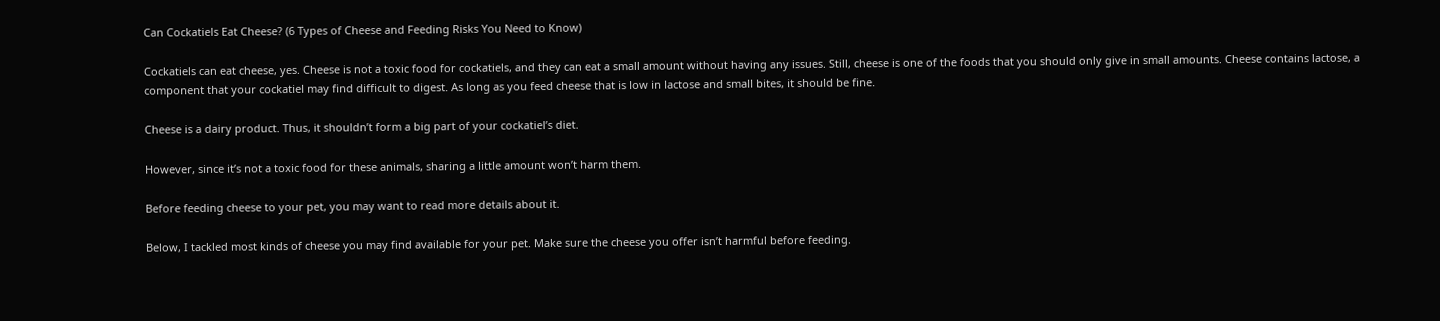Can Cockatiels Eat Cheese? (6 Types of Cheese and Feeding Risks You Need to Know)

Cockatiels can eat cheese, yes. Cheese is not a toxic food for cockatiels, and they can eat a small amount without having any issues. Still, cheese is one of the foods that you should only give in small amounts. Cheese contains lactose, a component that your cockatiel may find difficult to digest. As long as you feed cheese that is low in lactose and small bites, it should be fine.

Cheese is a dairy product. Thus, it shouldn’t form a big part of your cockatiel’s diet.

However, since it’s not a toxic food for these animals, sharing a little amount won’t harm them.

Before feeding cheese to your pet, you may want to read more details about it.

Below, I tackled most kinds of cheese you may find available for your pet. Make sure the cheese you offer isn’t harmful before feeding.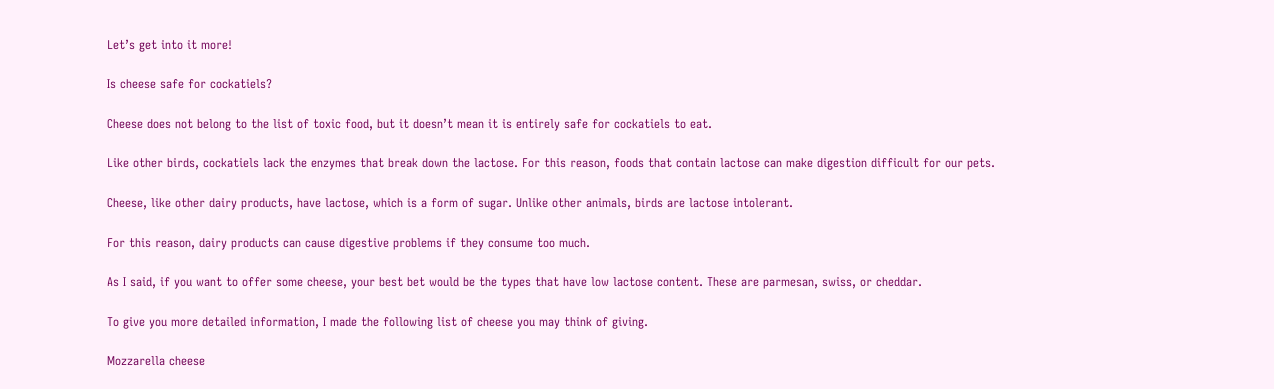Let’s get into it more!

Is cheese safe for cockatiels?

Cheese does not belong to the list of toxic food, but it doesn’t mean it is entirely safe for cockatiels to eat.

Like other birds, cockatiels lack the enzymes that break down the lactose. For this reason, foods that contain lactose can make digestion difficult for our pets.

Cheese, like other dairy products, have lactose, which is a form of sugar. Unlike other animals, birds are lactose intolerant.

For this reason, dairy products can cause digestive problems if they consume too much.

As I said, if you want to offer some cheese, your best bet would be the types that have low lactose content. These are parmesan, swiss, or cheddar.

To give you more detailed information, I made the following list of cheese you may think of giving.

Mozzarella cheese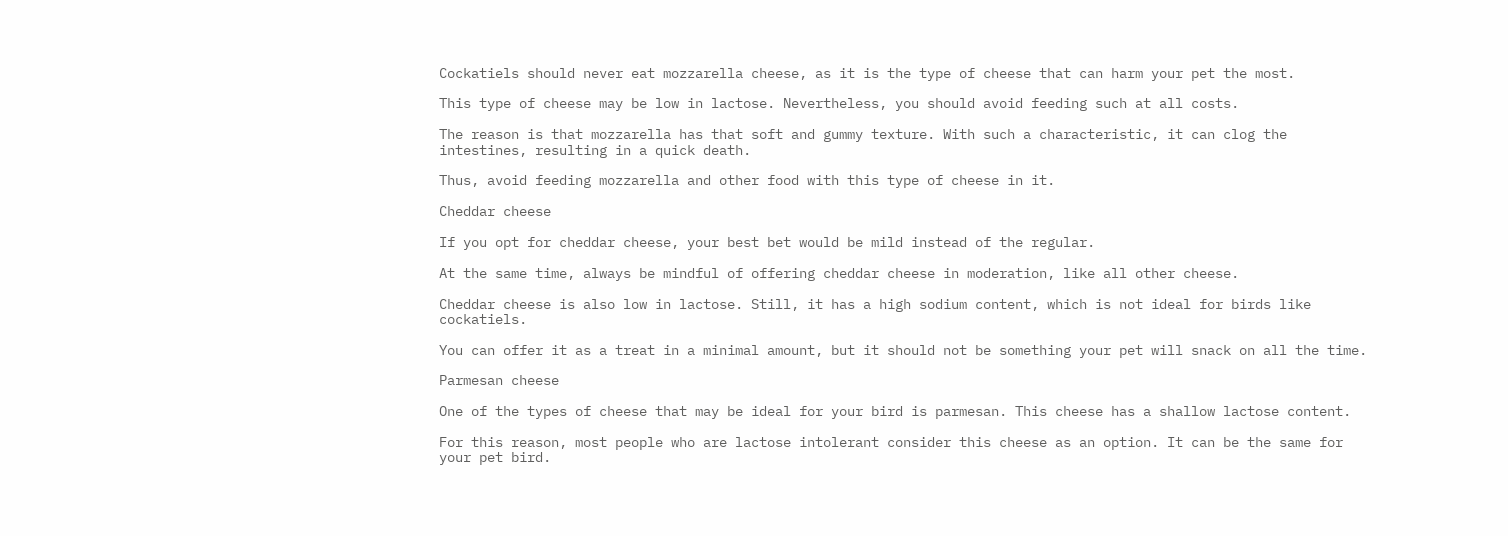Cockatiels should never eat mozzarella cheese, as it is the type of cheese that can harm your pet the most.

This type of cheese may be low in lactose. Nevertheless, you should avoid feeding such at all costs.

The reason is that mozzarella has that soft and gummy texture. With such a characteristic, it can clog the intestines, resulting in a quick death.

Thus, avoid feeding mozzarella and other food with this type of cheese in it.

Cheddar cheese

If you opt for cheddar cheese, your best bet would be mild instead of the regular.

At the same time, always be mindful of offering cheddar cheese in moderation, like all other cheese.

Cheddar cheese is also low in lactose. Still, it has a high sodium content, which is not ideal for birds like cockatiels.

You can offer it as a treat in a minimal amount, but it should not be something your pet will snack on all the time.

Parmesan cheese

One of the types of cheese that may be ideal for your bird is parmesan. This cheese has a shallow lactose content.

For this reason, most people who are lactose intolerant consider this cheese as an option. It can be the same for your pet bird.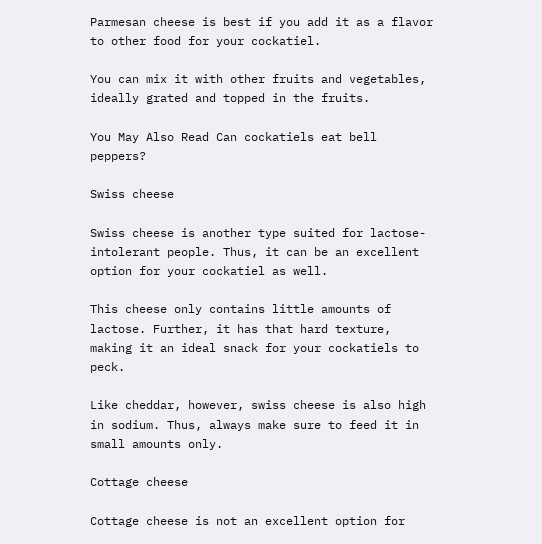Parmesan cheese is best if you add it as a flavor to other food for your cockatiel.

You can mix it with other fruits and vegetables, ideally grated and topped in the fruits.

You May Also Read Can cockatiels eat bell peppers?

Swiss cheese

Swiss cheese is another type suited for lactose-intolerant people. Thus, it can be an excellent option for your cockatiel as well.

This cheese only contains little amounts of lactose. Further, it has that hard texture, making it an ideal snack for your cockatiels to peck.

Like cheddar, however, swiss cheese is also high in sodium. Thus, always make sure to feed it in small amounts only.

Cottage cheese

Cottage cheese is not an excellent option for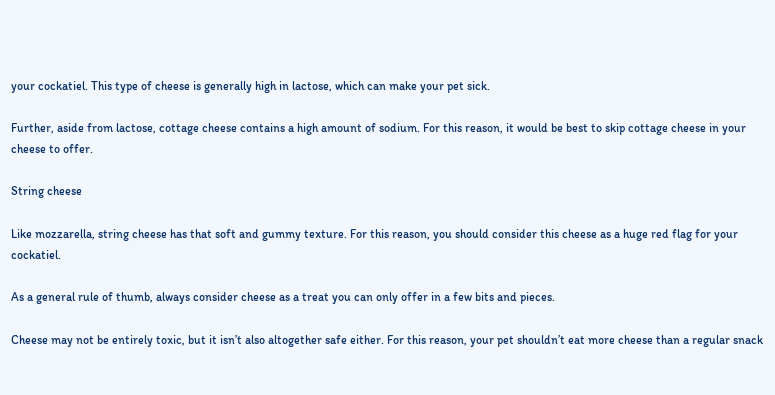your cockatiel. This type of cheese is generally high in lactose, which can make your pet sick.

Further, aside from lactose, cottage cheese contains a high amount of sodium. For this reason, it would be best to skip cottage cheese in your cheese to offer.

String cheese

Like mozzarella, string cheese has that soft and gummy texture. For this reason, you should consider this cheese as a huge red flag for your cockatiel.

As a general rule of thumb, always consider cheese as a treat you can only offer in a few bits and pieces.

Cheese may not be entirely toxic, but it isn’t also altogether safe either. For this reason, your pet shouldn’t eat more cheese than a regular snack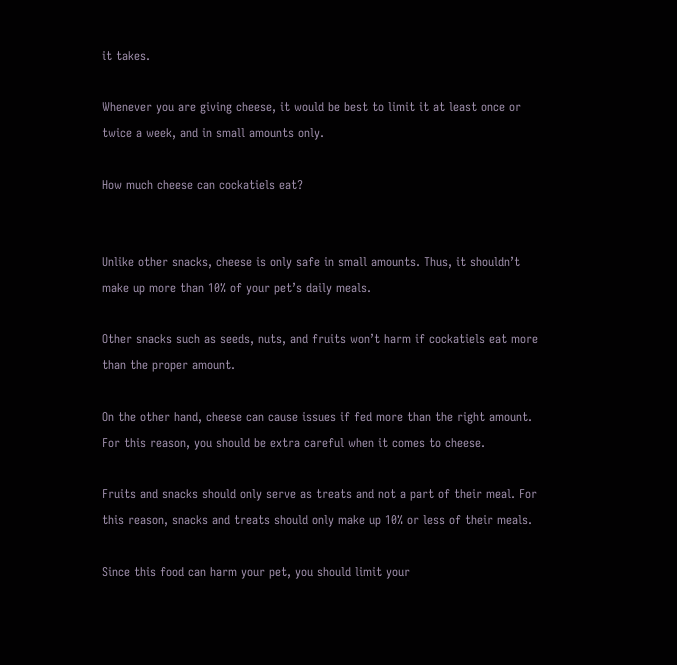it takes.

Whenever you are giving cheese, it would be best to limit it at least once or twice a week, and in small amounts only.

How much cheese can cockatiels eat?


Unlike other snacks, cheese is only safe in small amounts. Thus, it shouldn’t make up more than 10% of your pet’s daily meals.

Other snacks such as seeds, nuts, and fruits won’t harm if cockatiels eat more than the proper amount.

On the other hand, cheese can cause issues if fed more than the right amount. For this reason, you should be extra careful when it comes to cheese.

Fruits and snacks should only serve as treats and not a part of their meal. For this reason, snacks and treats should only make up 10% or less of their meals.

Since this food can harm your pet, you should limit your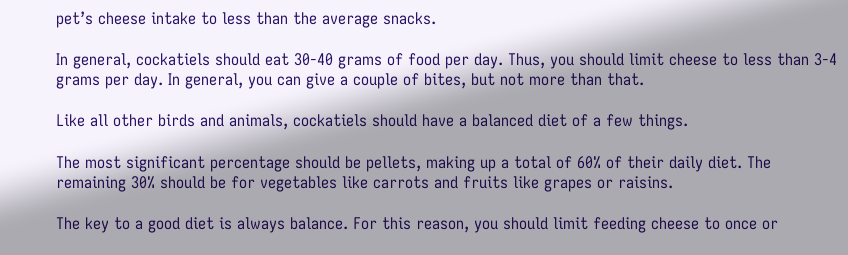pet’s cheese intake to less than the average snacks.

In general, cockatiels should eat 30-40 grams of food per day. Thus, you should limit cheese to less than 3-4 grams per day. In general, you can give a couple of bites, but not more than that.

Like all other birds and animals, cockatiels should have a balanced diet of a few things.

The most significant percentage should be pellets, making up a total of 60% of their daily diet. The remaining 30% should be for vegetables like carrots and fruits like grapes or raisins.

The key to a good diet is always balance. For this reason, you should limit feeding cheese to once or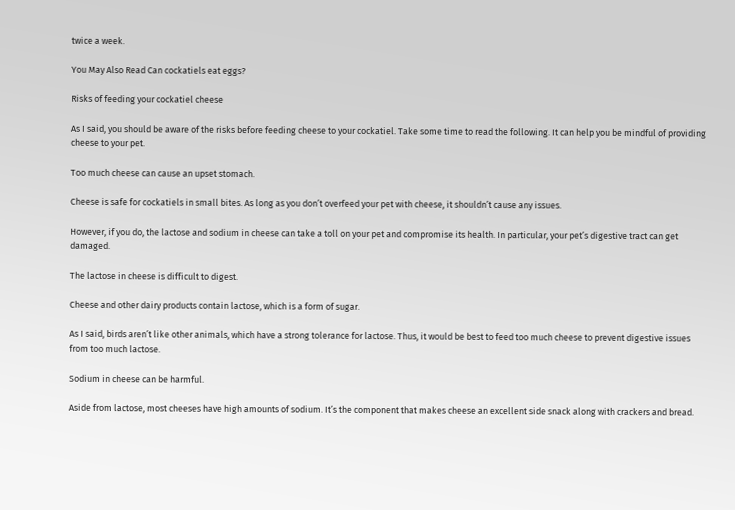twice a week.

You May Also Read Can cockatiels eat eggs?

Risks of feeding your cockatiel cheese

As I said, you should be aware of the risks before feeding cheese to your cockatiel. Take some time to read the following. It can help you be mindful of providing cheese to your pet.

Too much cheese can cause an upset stomach.

Cheese is safe for cockatiels in small bites. As long as you don’t overfeed your pet with cheese, it shouldn’t cause any issues.

However, if you do, the lactose and sodium in cheese can take a toll on your pet and compromise its health. In particular, your pet’s digestive tract can get damaged.

The lactose in cheese is difficult to digest.

Cheese and other dairy products contain lactose, which is a form of sugar.

As I said, birds aren’t like other animals, which have a strong tolerance for lactose. Thus, it would be best to feed too much cheese to prevent digestive issues from too much lactose.

Sodium in cheese can be harmful.

Aside from lactose, most cheeses have high amounts of sodium. It’s the component that makes cheese an excellent side snack along with crackers and bread.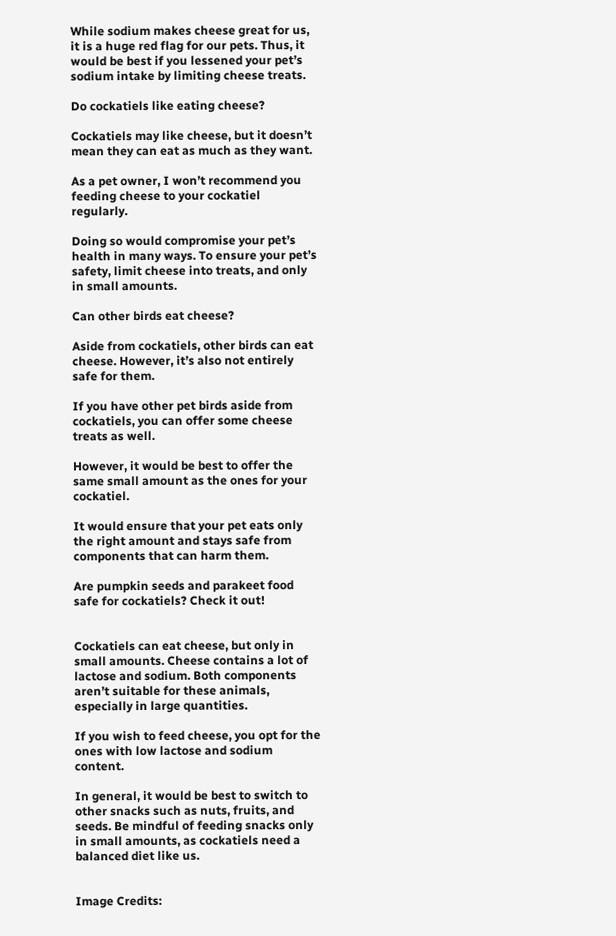While sodium makes cheese great for us, it is a huge red flag for our pets. Thus, it would be best if you lessened your pet’s sodium intake by limiting cheese treats.

Do cockatiels like eating cheese?

Cockatiels may like cheese, but it doesn’t mean they can eat as much as they want.

As a pet owner, I won’t recommend you feeding cheese to your cockatiel regularly.

Doing so would compromise your pet’s health in many ways. To ensure your pet’s safety, limit cheese into treats, and only in small amounts.

Can other birds eat cheese?

Aside from cockatiels, other birds can eat cheese. However, it’s also not entirely safe for them.

If you have other pet birds aside from cockatiels, you can offer some cheese treats as well.

However, it would be best to offer the same small amount as the ones for your cockatiel.

It would ensure that your pet eats only the right amount and stays safe from components that can harm them.

Are pumpkin seeds and parakeet food safe for cockatiels? Check it out!


Cockatiels can eat cheese, but only in small amounts. Cheese contains a lot of lactose and sodium. Both components aren’t suitable for these animals, especially in large quantities.

If you wish to feed cheese, you opt for the ones with low lactose and sodium content.

In general, it would be best to switch to other snacks such as nuts, fruits, and seeds. Be mindful of feeding snacks only in small amounts, as cockatiels need a balanced diet like us.


Image Credits: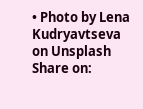• Photo by Lena Kudryavtseva on Unsplash
Share on: